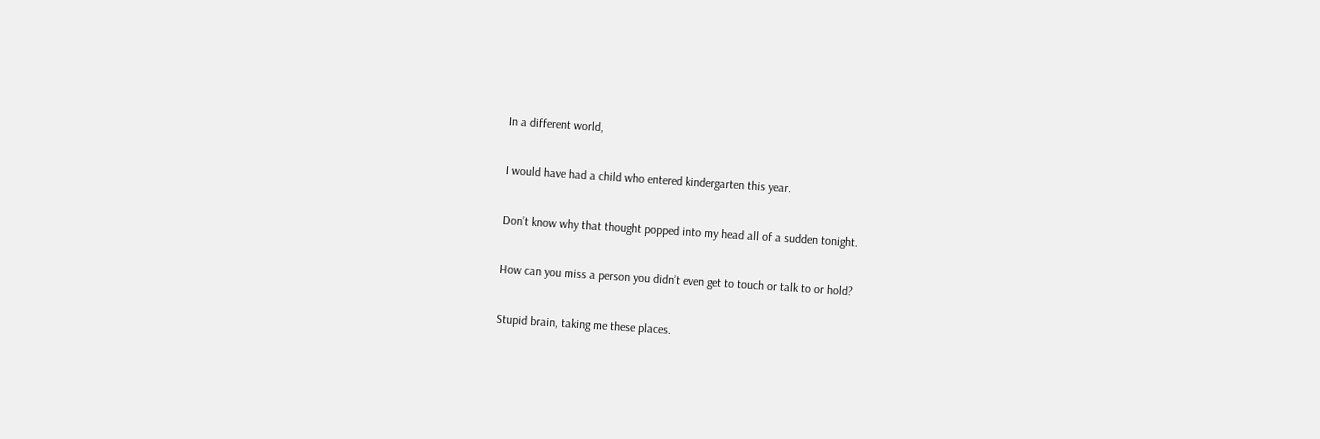In a different world,

I would have had a child who entered kindergarten this year.

Don’t know why that thought popped into my head all of a sudden tonight.

How can you miss a person you didn’t even get to touch or talk to or hold?

Stupid brain, taking me these places.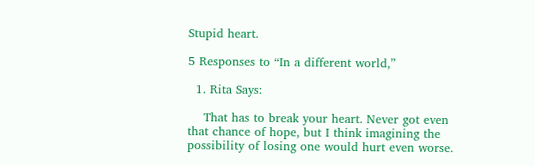Stupid heart.

5 Responses to “In a different world,”

  1. Rita Says:

    That has to break your heart. Never got even that chance of hope, but I think imagining the possibility of losing one would hurt even worse.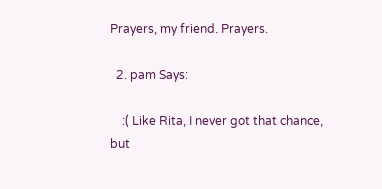Prayers, my friend. Prayers.

  2. pam Says:

    :( Like Rita, I never got that chance, but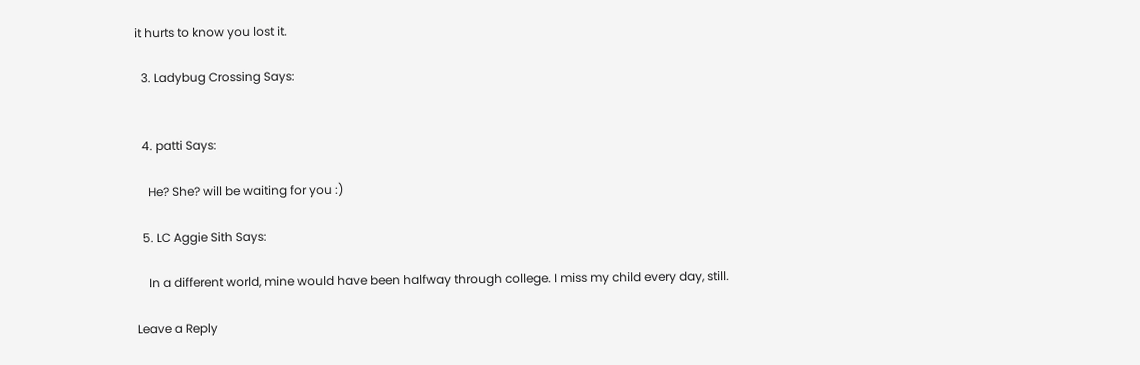it hurts to know you lost it.

  3. Ladybug Crossing Says:


  4. patti Says:

    He? She? will be waiting for you :)

  5. LC Aggie Sith Says:

    In a different world, mine would have been halfway through college. I miss my child every day, still.

Leave a Reply